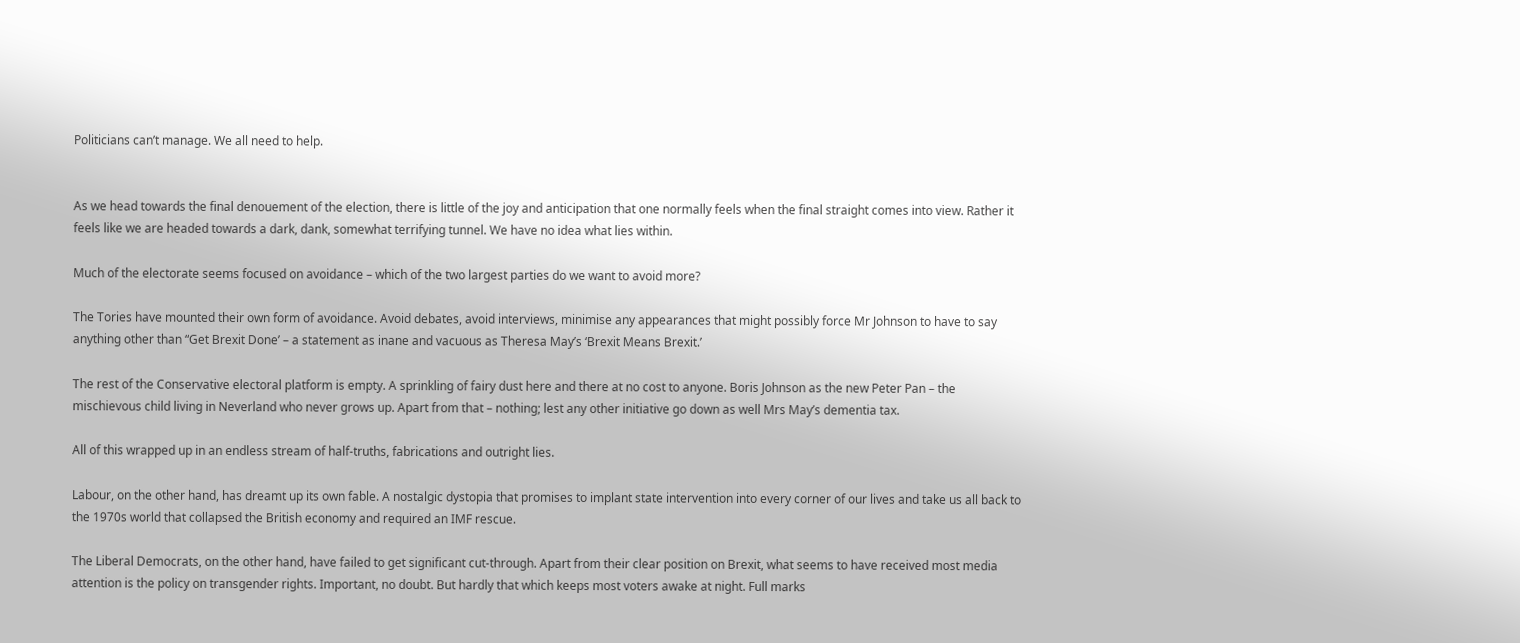Politicians can’t manage. We all need to help.


As we head towards the final denouement of the election, there is little of the joy and anticipation that one normally feels when the final straight comes into view. Rather it feels like we are headed towards a dark, dank, somewhat terrifying tunnel. We have no idea what lies within.

Much of the electorate seems focused on avoidance – which of the two largest parties do we want to avoid more?

The Tories have mounted their own form of avoidance. Avoid debates, avoid interviews, minimise any appearances that might possibly force Mr Johnson to have to say anything other than “Get Brexit Done’ – a statement as inane and vacuous as Theresa May’s ‘Brexit Means Brexit.’

The rest of the Conservative electoral platform is empty. A sprinkling of fairy dust here and there at no cost to anyone. Boris Johnson as the new Peter Pan – the mischievous child living in Neverland who never grows up. Apart from that – nothing; lest any other initiative go down as well Mrs May’s dementia tax.

All of this wrapped up in an endless stream of half-truths, fabrications and outright lies.

Labour, on the other hand, has dreamt up its own fable. A nostalgic dystopia that promises to implant state intervention into every corner of our lives and take us all back to the 1970s world that collapsed the British economy and required an IMF rescue.

The Liberal Democrats, on the other hand, have failed to get significant cut-through. Apart from their clear position on Brexit, what seems to have received most media attention is the policy on transgender rights. Important, no doubt. But hardly that which keeps most voters awake at night. Full marks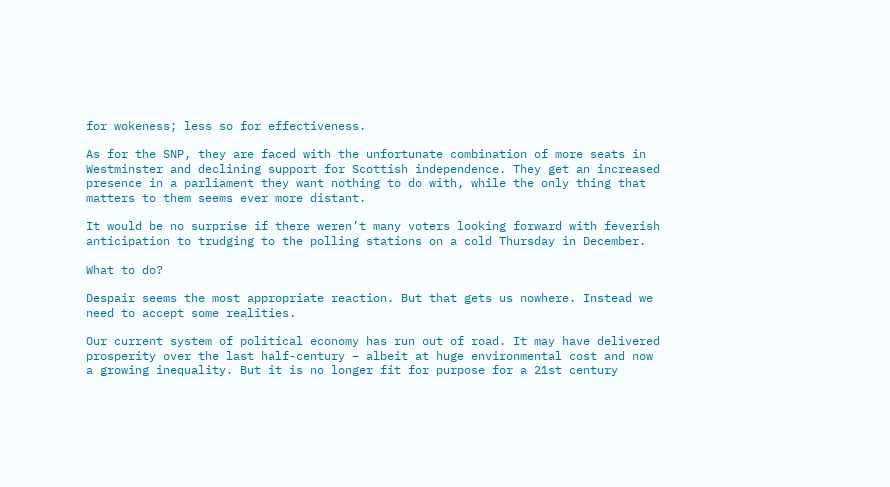for wokeness; less so for effectiveness.

As for the SNP, they are faced with the unfortunate combination of more seats in Westminster and declining support for Scottish independence. They get an increased presence in a parliament they want nothing to do with, while the only thing that matters to them seems ever more distant.

It would be no surprise if there weren’t many voters looking forward with feverish anticipation to trudging to the polling stations on a cold Thursday in December.

What to do?

Despair seems the most appropriate reaction. But that gets us nowhere. Instead we need to accept some realities.

Our current system of political economy has run out of road. It may have delivered prosperity over the last half-century – albeit at huge environmental cost and now a growing inequality. But it is no longer fit for purpose for a 21st century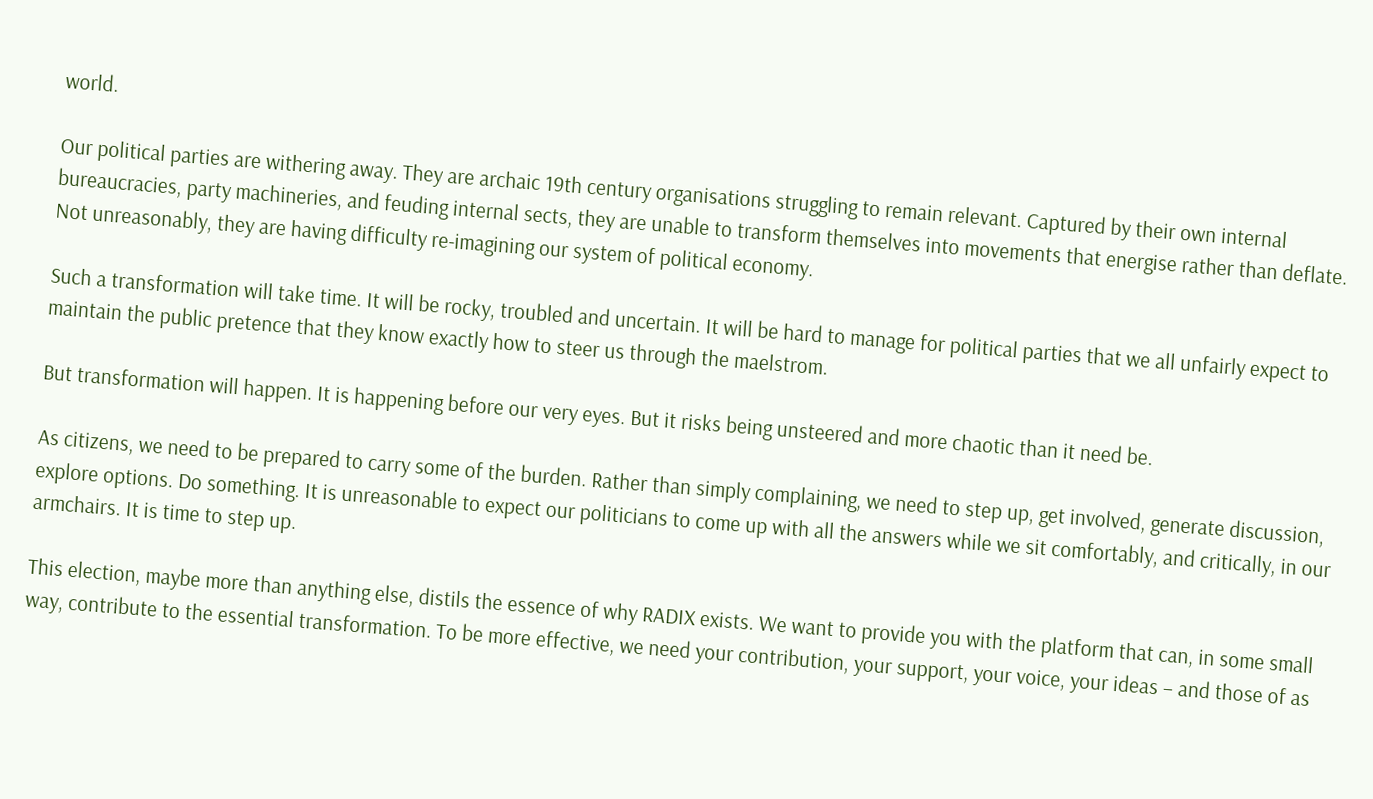world.

Our political parties are withering away. They are archaic 19th century organisations struggling to remain relevant. Captured by their own internal bureaucracies, party machineries, and feuding internal sects, they are unable to transform themselves into movements that energise rather than deflate. Not unreasonably, they are having difficulty re-imagining our system of political economy.

Such a transformation will take time. It will be rocky, troubled and uncertain. It will be hard to manage for political parties that we all unfairly expect to maintain the public pretence that they know exactly how to steer us through the maelstrom.

But transformation will happen. It is happening before our very eyes. But it risks being unsteered and more chaotic than it need be.

As citizens, we need to be prepared to carry some of the burden. Rather than simply complaining, we need to step up, get involved, generate discussion, explore options. Do something. It is unreasonable to expect our politicians to come up with all the answers while we sit comfortably, and critically, in our armchairs. It is time to step up.

This election, maybe more than anything else, distils the essence of why RADIX exists. We want to provide you with the platform that can, in some small way, contribute to the essential transformation. To be more effective, we need your contribution, your support, your voice, your ideas – and those of as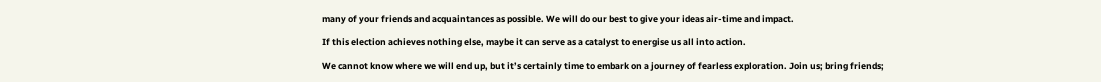many of your friends and acquaintances as possible. We will do our best to give your ideas air-time and impact.

If this election achieves nothing else, maybe it can serve as a catalyst to energise us all into action.

We cannot know where we will end up, but it’s certainly time to embark on a journey of fearless exploration. Join us; bring friends;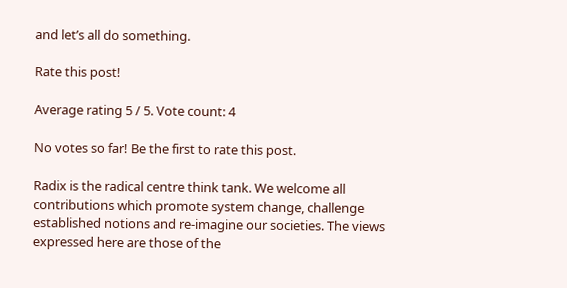and let’s all do something.

Rate this post!

Average rating 5 / 5. Vote count: 4

No votes so far! Be the first to rate this post.

Radix is the radical centre think tank. We welcome all contributions which promote system change, challenge established notions and re-imagine our societies. The views expressed here are those of the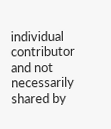individual contributor and not necessarily shared by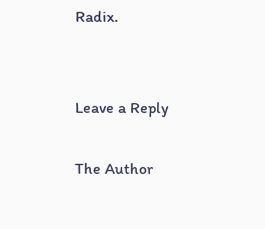Radix.


Leave a Reply

The Author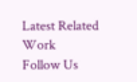Latest Related Work
Follow Us